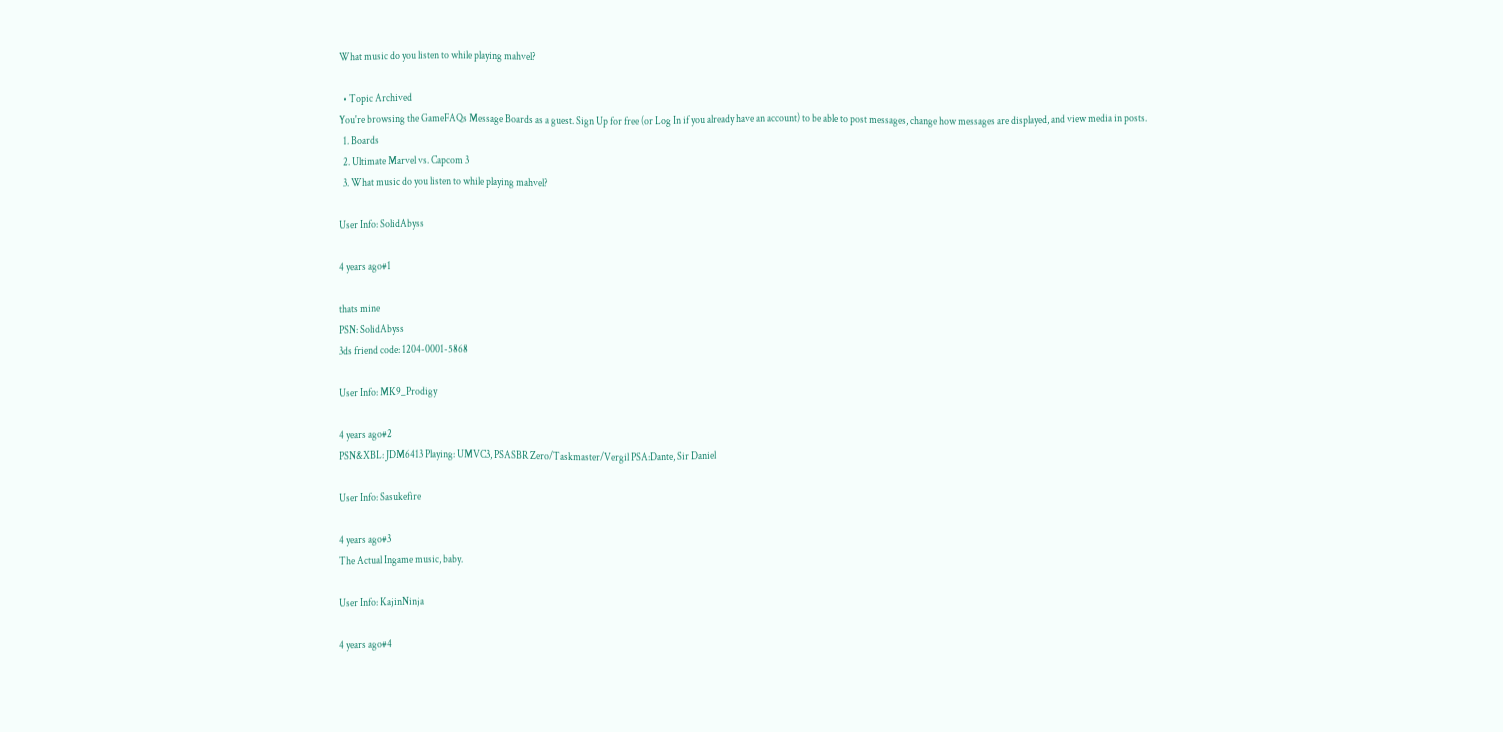What music do you listen to while playing mahvel?

  • Topic Archived
You're browsing the GameFAQs Message Boards as a guest. Sign Up for free (or Log In if you already have an account) to be able to post messages, change how messages are displayed, and view media in posts.
  1. Boards
  2. Ultimate Marvel vs. Capcom 3
  3. What music do you listen to while playing mahvel?

User Info: SolidAbyss

4 years ago#1

thats mine
PSN: SolidAbyss
3ds friend code: 1204-0001-5868

User Info: MK9_Prodigy

4 years ago#2
PSN&XBL: JDM6413 Playing: UMVC3, PSASBR Zero/Taskmaster/Vergil PSA:Dante, Sir Daniel

User Info: Sasukefire

4 years ago#3
The Actual Ingame music, baby.

User Info: KajinNinja

4 years ago#4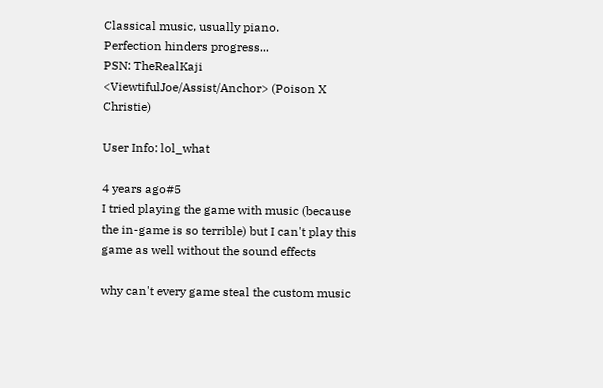Classical music, usually piano.
Perfection hinders progress...
PSN: TheRealKaji <ViewtifulJoe/Assist/Anchor> (Poison X Christie)

User Info: lol_what

4 years ago#5
I tried playing the game with music (because the in-game is so terrible) but I can't play this game as well without the sound effects

why can't every game steal the custom music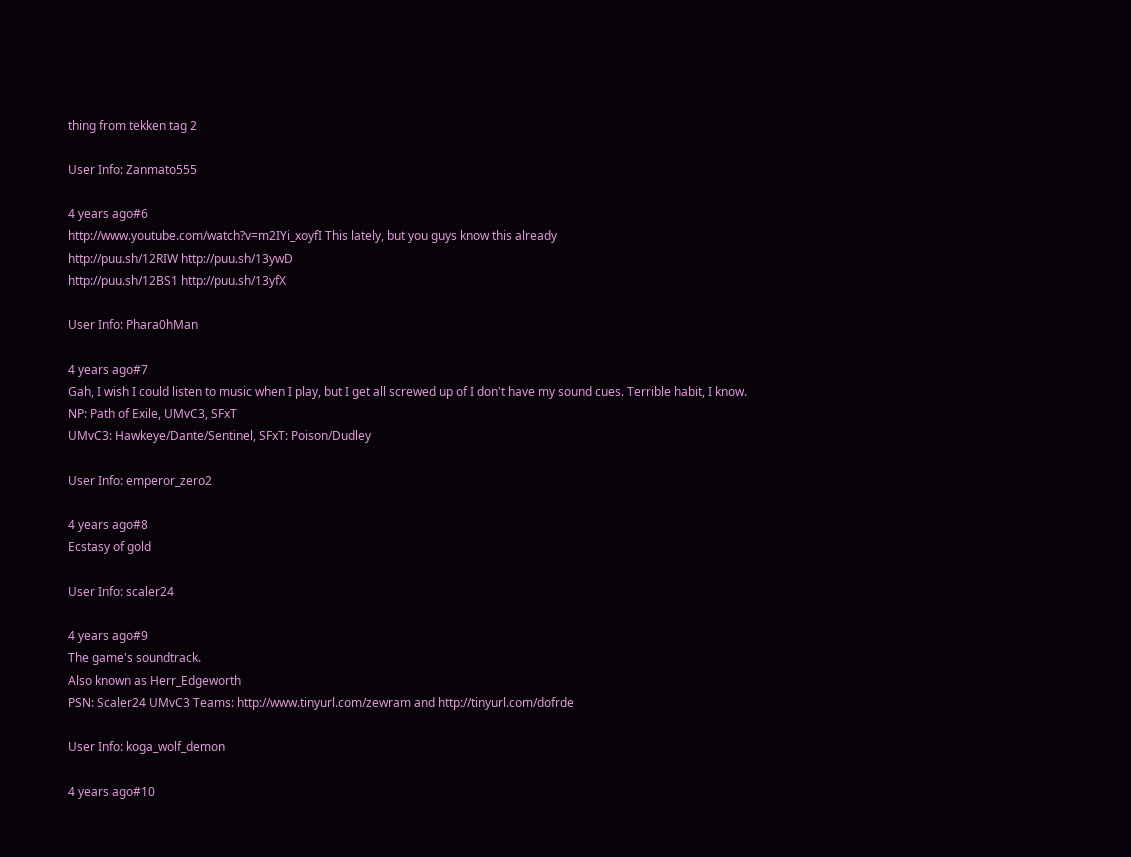thing from tekken tag 2

User Info: Zanmato555

4 years ago#6
http://www.youtube.com/watch?v=m2IYi_xoyfI This lately, but you guys know this already
http://puu.sh/12RIW http://puu.sh/13ywD
http://puu.sh/12BS1 http://puu.sh/13yfX

User Info: Phara0hMan

4 years ago#7
Gah, I wish I could listen to music when I play, but I get all screwed up of I don't have my sound cues. Terrible habit, I know.
NP: Path of Exile, UMvC3, SFxT
UMvC3: Hawkeye/Dante/Sentinel, SFxT: Poison/Dudley

User Info: emperor_zero2

4 years ago#8
Ecstasy of gold

User Info: scaler24

4 years ago#9
The game's soundtrack.
Also known as Herr_Edgeworth
PSN: Scaler24 UMvC3 Teams: http://www.tinyurl.com/zewram and http://tinyurl.com/dofrde

User Info: koga_wolf_demon

4 years ago#10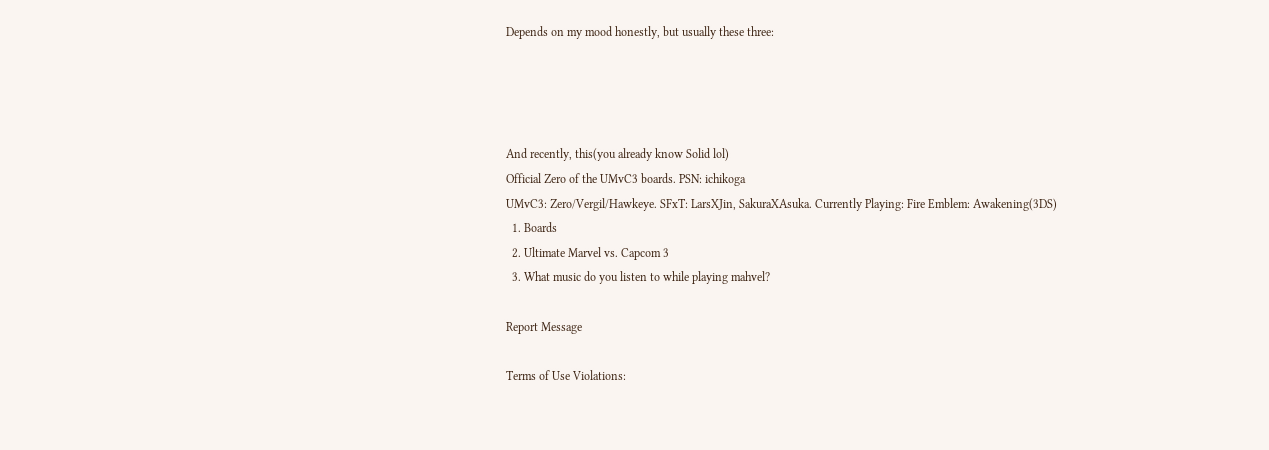Depends on my mood honestly, but usually these three:




And recently, this(you already know Solid lol)
Official Zero of the UMvC3 boards. PSN: ichikoga
UMvC3: Zero/Vergil/Hawkeye. SFxT: LarsXJin, SakuraXAsuka. Currently Playing: Fire Emblem: Awakening(3DS)
  1. Boards
  2. Ultimate Marvel vs. Capcom 3
  3. What music do you listen to while playing mahvel?

Report Message

Terms of Use Violations: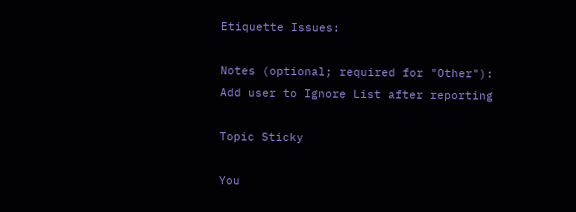Etiquette Issues:

Notes (optional; required for "Other"):
Add user to Ignore List after reporting

Topic Sticky

You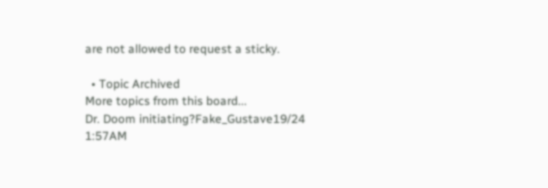are not allowed to request a sticky.

  • Topic Archived
More topics from this board...
Dr. Doom initiating?Fake_Gustave19/24 1:57AM